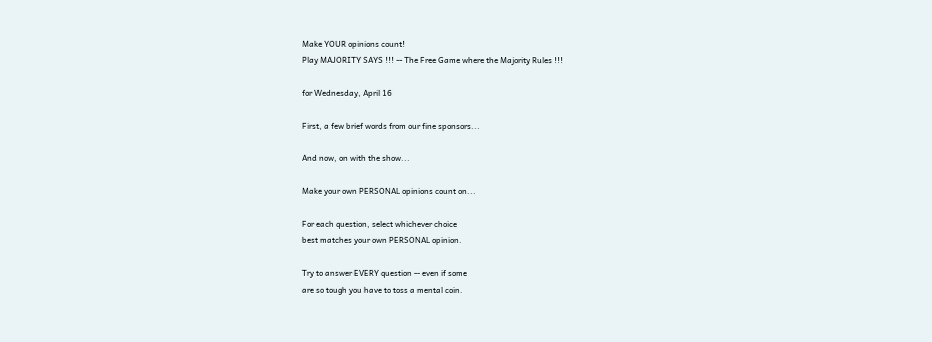Make YOUR opinions count!
Play MAJORITY SAYS !!! -- The Free Game where the Majority Rules !!!

for Wednesday, April 16

First, a few brief words from our fine sponsors...

And now, on with the show...

Make your own PERSONAL opinions count on...

For each question, select whichever choice
best matches your own PERSONAL opinion.

Try to answer EVERY question -- even if some
are so tough you have to toss a mental coin.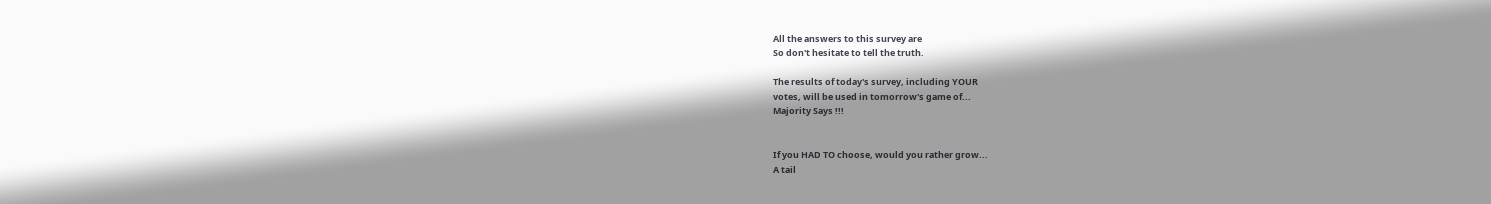All the answers to this survey are
So don't hesitate to tell the truth.

The results of today's survey, including YOUR
votes, will be used in tomorrow's game of...
Majority Says !!!


If you HAD TO choose, would you rather grow...
A tail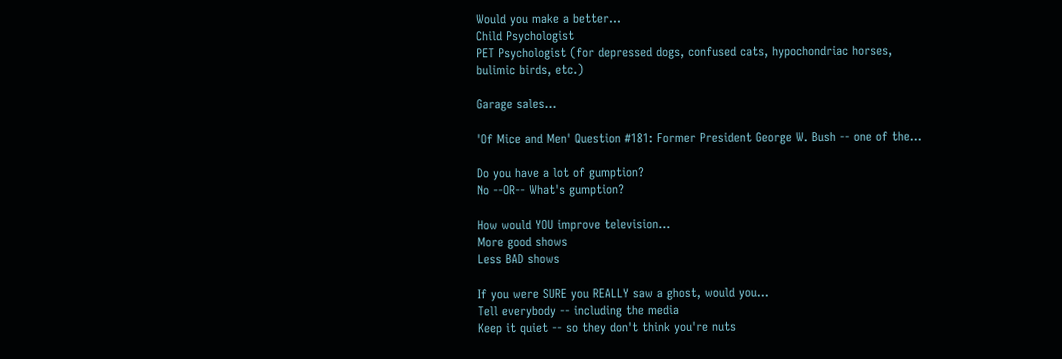Would you make a better...
Child Psychologist
PET Psychologist (for depressed dogs, confused cats, hypochondriac horses, bulimic birds, etc.)

Garage sales...

'Of Mice and Men' Question #181: Former President George W. Bush -- one of the...

Do you have a lot of gumption?
No --OR-- What's gumption?

How would YOU improve television...
More good shows
Less BAD shows

If you were SURE you REALLY saw a ghost, would you...
Tell everybody -- including the media
Keep it quiet -- so they don't think you're nuts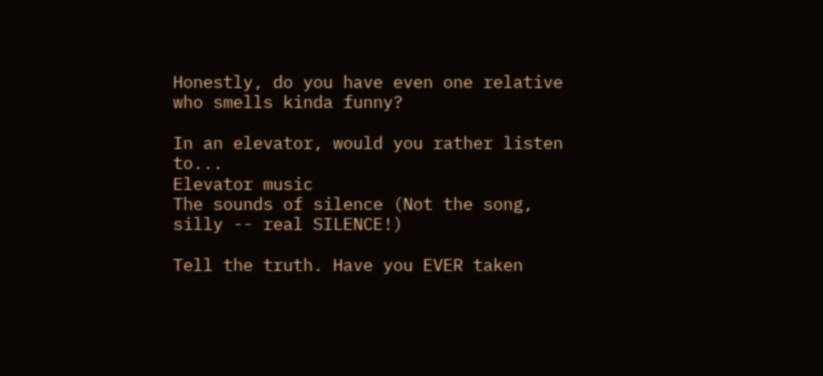Honestly, do you have even one relative who smells kinda funny?

In an elevator, would you rather listen to...
Elevator music
The sounds of silence (Not the song, silly -- real SILENCE!)

Tell the truth. Have you EVER taken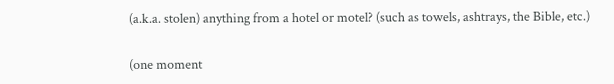(a.k.a. stolen) anything from a hotel or motel? (such as towels, ashtrays, the Bible, etc.)


(one moment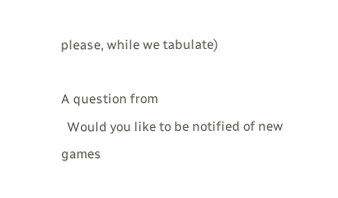please, while we tabulate)

A question from
  Would you like to be notified of new
games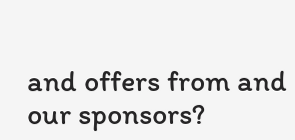and offers from and our sponsors?